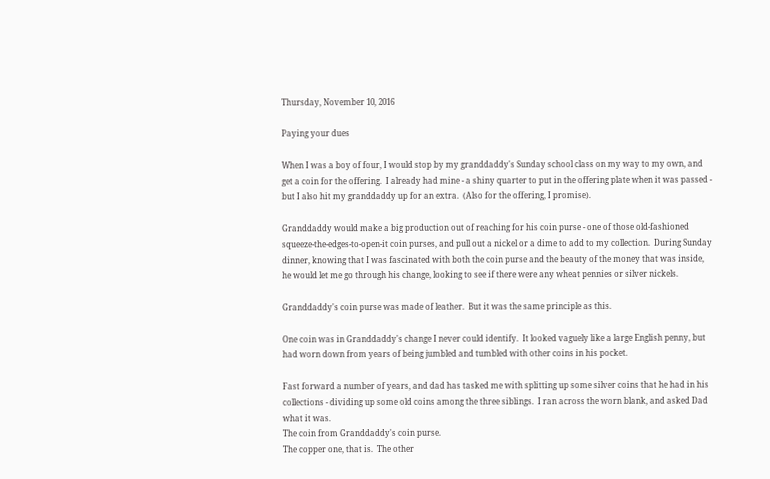Thursday, November 10, 2016

Paying your dues

When I was a boy of four, I would stop by my granddaddy's Sunday school class on my way to my own, and get a coin for the offering.  I already had mine - a shiny quarter to put in the offering plate when it was passed - but I also hit my granddaddy up for an extra.  (Also for the offering, I promise).

Granddaddy would make a big production out of reaching for his coin purse - one of those old-fashioned squeeze-the-edges-to-open-it coin purses, and pull out a nickel or a dime to add to my collection.  During Sunday dinner, knowing that I was fascinated with both the coin purse and the beauty of the money that was inside, he would let me go through his change, looking to see if there were any wheat pennies or silver nickels.

Granddaddy's coin purse was made of leather.  But it was the same principle as this.

One coin was in Granddaddy's change I never could identify.  It looked vaguely like a large English penny, but had worn down from years of being jumbled and tumbled with other coins in his pocket.

Fast forward a number of years, and dad has tasked me with splitting up some silver coins that he had in his collections - dividing up some old coins among the three siblings.  I ran across the worn blank, and asked Dad what it was.
The coin from Granddaddy's coin purse.
The copper one, that is.  The other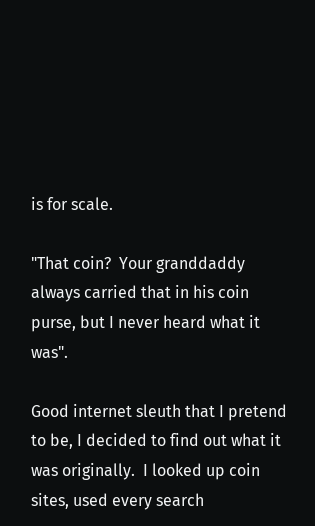is for scale.

"That coin?  Your granddaddy always carried that in his coin purse, but I never heard what it was".

Good internet sleuth that I pretend to be, I decided to find out what it was originally.  I looked up coin sites, used every search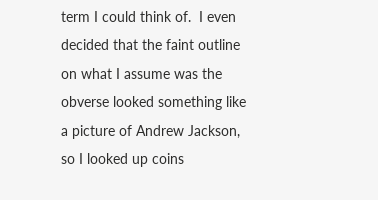term I could think of.  I even decided that the faint outline on what I assume was the obverse looked something like a picture of Andrew Jackson, so I looked up coins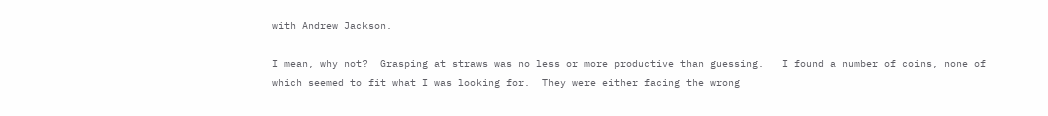with Andrew Jackson.

I mean, why not?  Grasping at straws was no less or more productive than guessing.   I found a number of coins, none of which seemed to fit what I was looking for.  They were either facing the wrong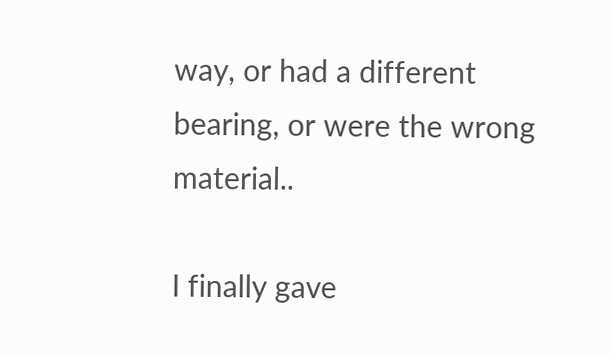way, or had a different bearing, or were the wrong material..

I finally gave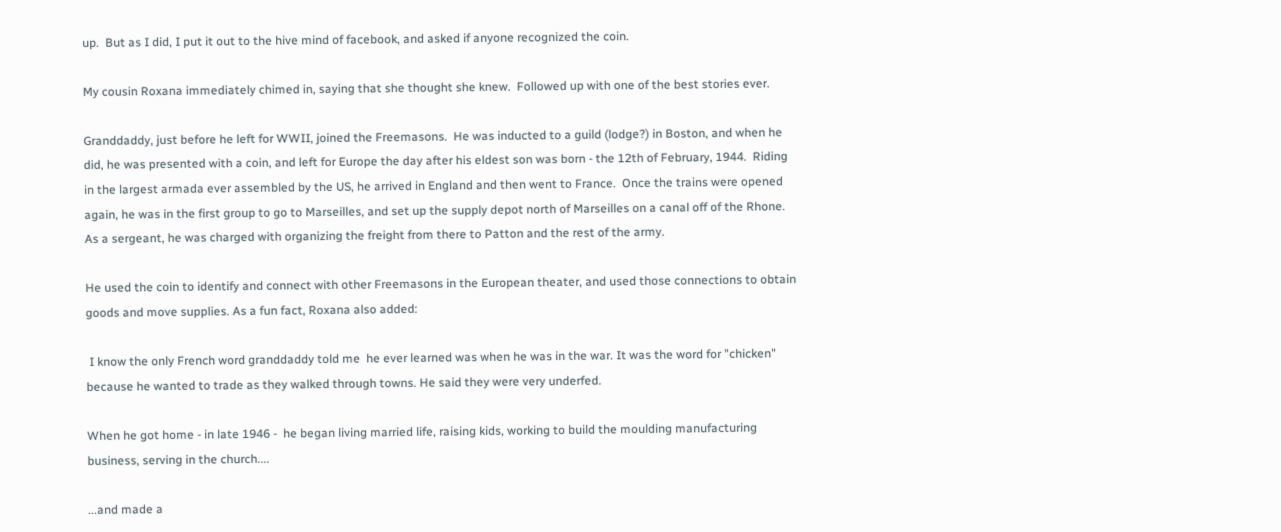up.  But as I did, I put it out to the hive mind of facebook, and asked if anyone recognized the coin.

My cousin Roxana immediately chimed in, saying that she thought she knew.  Followed up with one of the best stories ever.

Granddaddy, just before he left for WWII, joined the Freemasons.  He was inducted to a guild (lodge?) in Boston, and when he did, he was presented with a coin, and left for Europe the day after his eldest son was born - the 12th of February, 1944.  Riding in the largest armada ever assembled by the US, he arrived in England and then went to France.  Once the trains were opened again, he was in the first group to go to Marseilles, and set up the supply depot north of Marseilles on a canal off of the Rhone.  As a sergeant, he was charged with organizing the freight from there to Patton and the rest of the army.

He used the coin to identify and connect with other Freemasons in the European theater, and used those connections to obtain goods and move supplies. As a fun fact, Roxana also added:

 I know the only French word granddaddy told me  he ever learned was when he was in the war. It was the word for "chicken" because he wanted to trade as they walked through towns. He said they were very underfed.

When he got home - in late 1946 -  he began living married life, raising kids, working to build the moulding manufacturing business, serving in the church....

...and made a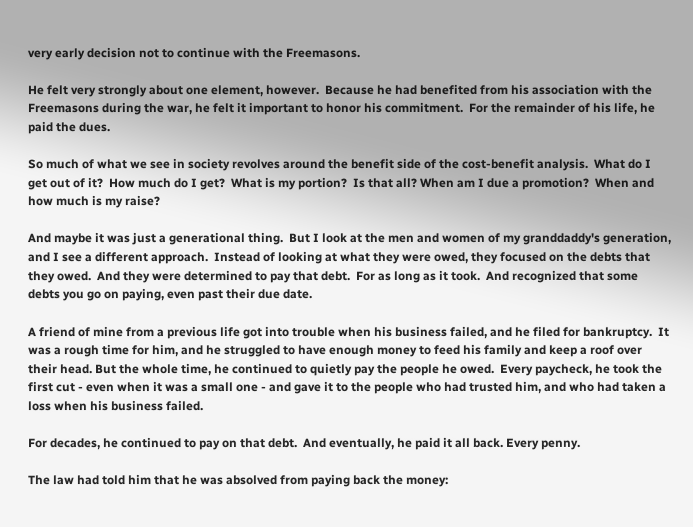very early decision not to continue with the Freemasons.

He felt very strongly about one element, however.  Because he had benefited from his association with the Freemasons during the war, he felt it important to honor his commitment.  For the remainder of his life, he paid the dues.

So much of what we see in society revolves around the benefit side of the cost-benefit analysis.  What do I get out of it?  How much do I get?  What is my portion?  Is that all? When am I due a promotion?  When and how much is my raise?

And maybe it was just a generational thing.  But I look at the men and women of my granddaddy's generation, and I see a different approach.  Instead of looking at what they were owed, they focused on the debts that they owed.  And they were determined to pay that debt.  For as long as it took.  And recognized that some debts you go on paying, even past their due date.

A friend of mine from a previous life got into trouble when his business failed, and he filed for bankruptcy.  It was a rough time for him, and he struggled to have enough money to feed his family and keep a roof over their head. But the whole time, he continued to quietly pay the people he owed.  Every paycheck, he took the first cut - even when it was a small one - and gave it to the people who had trusted him, and who had taken a loss when his business failed.

For decades, he continued to pay on that debt.  And eventually, he paid it all back. Every penny.

The law had told him that he was absolved from paying back the money: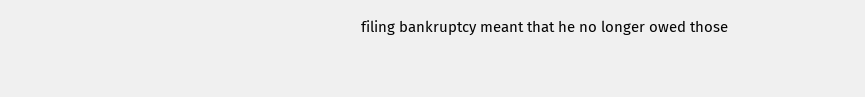filing bankruptcy meant that he no longer owed those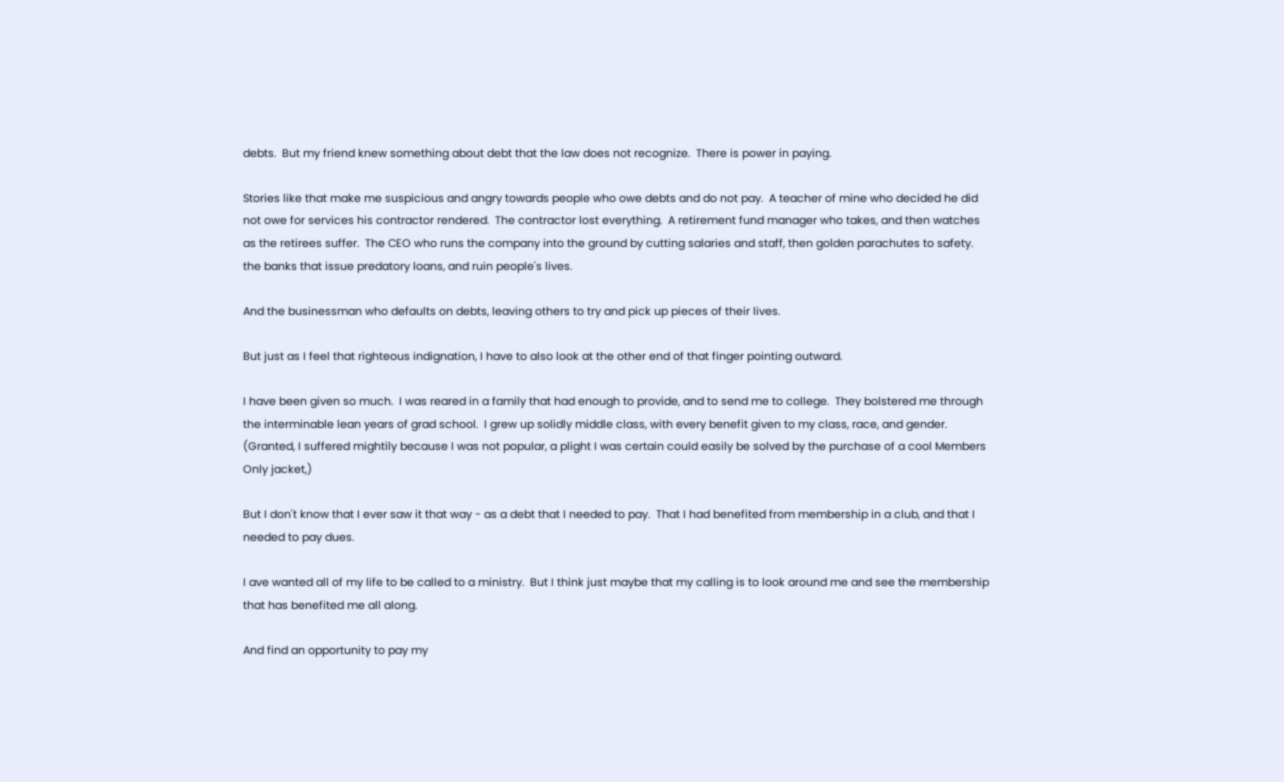debts.  But my friend knew something about debt that the law does not recognize.  There is power in paying.

Stories like that make me suspicious and angry towards people who owe debts and do not pay.  A teacher of mine who decided he did not owe for services his contractor rendered.  The contractor lost everything.  A retirement fund manager who takes, and then watches as the retirees suffer.  The CEO who runs the company into the ground by cutting salaries and staff, then golden parachutes to safety.  the banks that issue predatory loans, and ruin people's lives.

And the businessman who defaults on debts, leaving others to try and pick up pieces of their lives.

But just as I feel that righteous indignation, I have to also look at the other end of that finger pointing outward.

I have been given so much.  I was reared in a family that had enough to provide, and to send me to college.  They bolstered me through the interminable lean years of grad school.  I grew up solidly middle class, with every benefit given to my class, race, and gender.  (Granted, I suffered mightily because I was not popular, a plight I was certain could easily be solved by the purchase of a cool Members Only jacket,)

But I don't know that I ever saw it that way - as a debt that I needed to pay.  That I had benefited from membership in a club, and that I needed to pay dues.

I ave wanted all of my life to be called to a ministry.  But I think just maybe that my calling is to look around me and see the membership that has benefited me all along.

And find an opportunity to pay my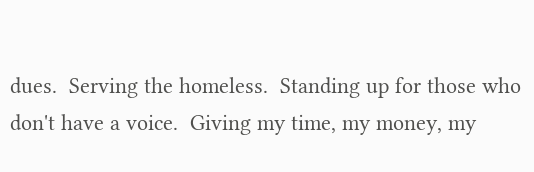dues.  Serving the homeless.  Standing up for those who don't have a voice.  Giving my time, my money, my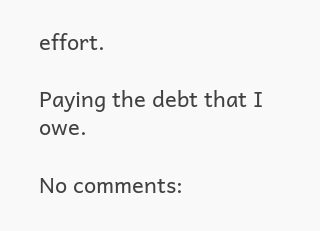effort.

Paying the debt that I owe.

No comments: